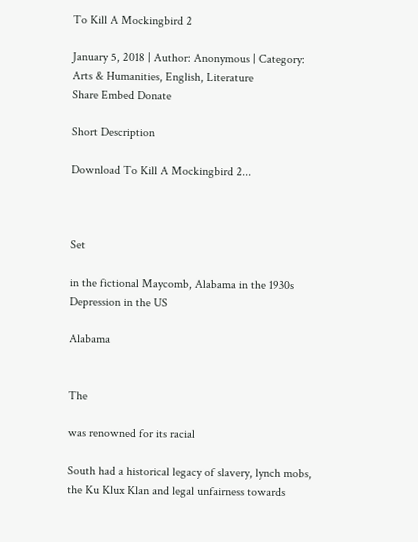To Kill A Mockingbird 2

January 5, 2018 | Author: Anonymous | Category: Arts & Humanities, English, Literature
Share Embed Donate

Short Description

Download To Kill A Mockingbird 2...



Set

in the fictional Maycomb, Alabama in the 1930s Depression in the US

Alabama


The

was renowned for its racial

South had a historical legacy of slavery, lynch mobs, the Ku Klux Klan and legal unfairness towards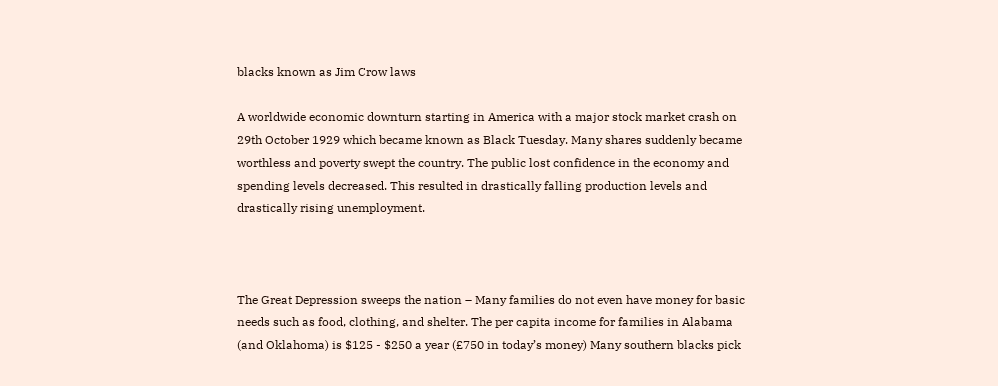blacks known as Jim Crow laws

A worldwide economic downturn starting in America with a major stock market crash on 29th October 1929 which became known as Black Tuesday. Many shares suddenly became worthless and poverty swept the country. The public lost confidence in the economy and spending levels decreased. This resulted in drastically falling production levels and drastically rising unemployment.



The Great Depression sweeps the nation – Many families do not even have money for basic needs such as food, clothing, and shelter. The per capita income for families in Alabama (and Oklahoma) is $125 - $250 a year (£750 in today’s money) Many southern blacks pick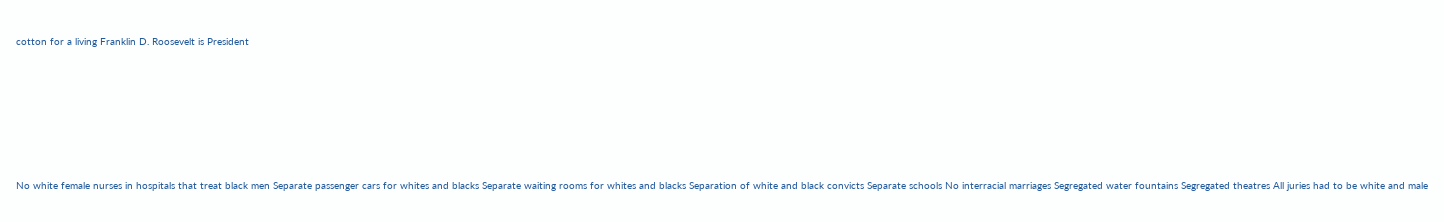cotton for a living Franklin D. Roosevelt is President







No white female nurses in hospitals that treat black men Separate passenger cars for whites and blacks Separate waiting rooms for whites and blacks Separation of white and black convicts Separate schools No interracial marriages Segregated water fountains Segregated theatres All juries had to be white and male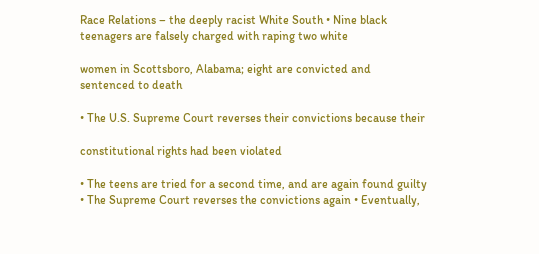Race Relations – the deeply racist White South • Nine black teenagers are falsely charged with raping two white

women in Scottsboro, Alabama; eight are convicted and sentenced to death

• The U.S. Supreme Court reverses their convictions because their

constitutional rights had been violated

• The teens are tried for a second time, and are again found guilty • The Supreme Court reverses the convictions again • Eventually,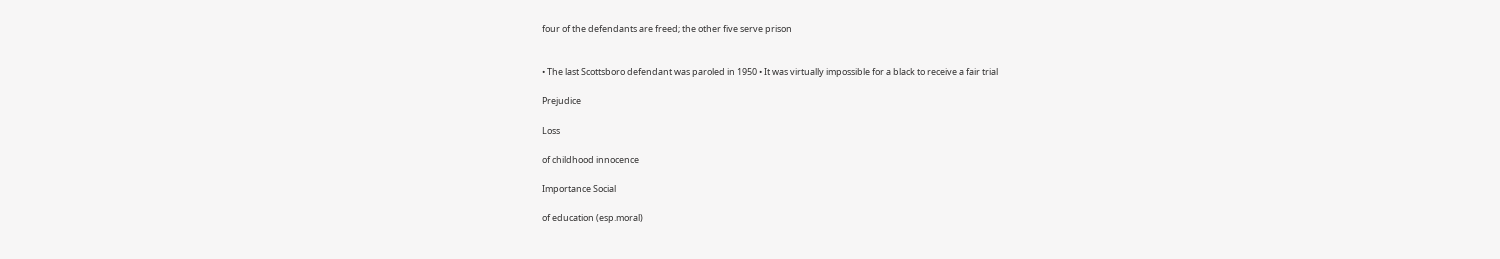four of the defendants are freed; the other five serve prison


• The last Scottsboro defendant was paroled in 1950 • It was virtually impossible for a black to receive a fair trial

Prejudice

Loss

of childhood innocence

Importance Social

of education (esp.moral)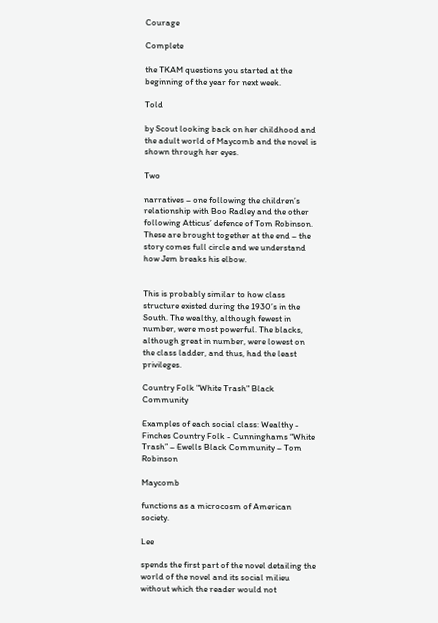Courage

Complete

the TKAM questions you started at the beginning of the year for next week.

Told

by Scout looking back on her childhood and the adult world of Maycomb and the novel is shown through her eyes.

Two

narratives – one following the children’s relationship with Boo Radley and the other following Atticus’ defence of Tom Robinson. These are brought together at the end – the story comes full circle and we understand how Jem breaks his elbow.


This is probably similar to how class structure existed during the 1930’s in the South. The wealthy, although fewest in number, were most powerful. The blacks, although great in number, were lowest on the class ladder, and thus, had the least privileges.

Country Folk "White Trash" Black Community

Examples of each social class: Wealthy - Finches Country Folk - Cunninghams “White Trash” – Ewells Black Community – Tom Robinson

Maycomb

functions as a microcosm of American society.

Lee

spends the first part of the novel detailing the world of the novel and its social milieu without which the reader would not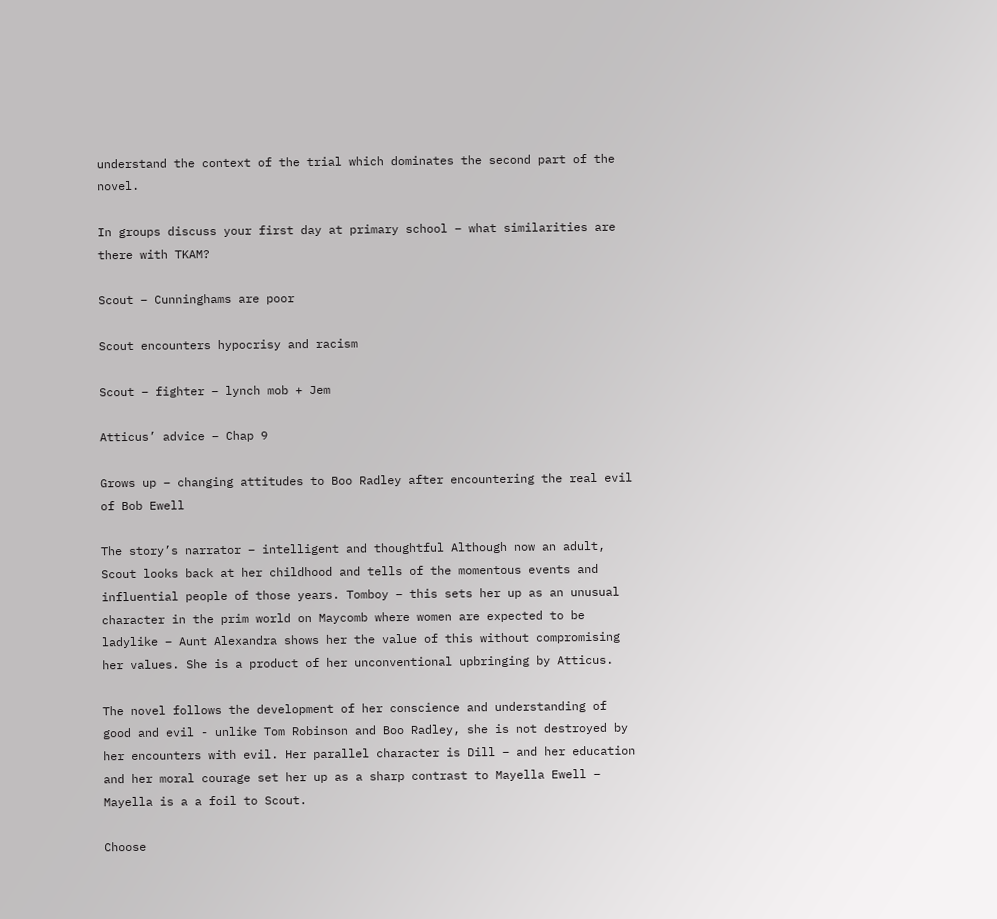understand the context of the trial which dominates the second part of the novel.

In groups discuss your first day at primary school – what similarities are there with TKAM?

Scout – Cunninghams are poor

Scout encounters hypocrisy and racism

Scout – fighter – lynch mob + Jem

Atticus’ advice – Chap 9

Grows up – changing attitudes to Boo Radley after encountering the real evil of Bob Ewell

The story’s narrator – intelligent and thoughtful Although now an adult, Scout looks back at her childhood and tells of the momentous events and influential people of those years. Tomboy – this sets her up as an unusual character in the prim world on Maycomb where women are expected to be ladylike – Aunt Alexandra shows her the value of this without compromising her values. She is a product of her unconventional upbringing by Atticus.

The novel follows the development of her conscience and understanding of good and evil - unlike Tom Robinson and Boo Radley, she is not destroyed by her encounters with evil. Her parallel character is Dill – and her education and her moral courage set her up as a sharp contrast to Mayella Ewell – Mayella is a a foil to Scout.

Choose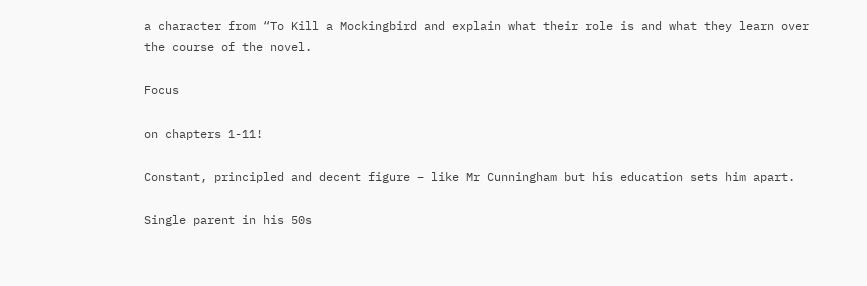a character from “To Kill a Mockingbird and explain what their role is and what they learn over the course of the novel.

Focus

on chapters 1-11!

Constant, principled and decent figure – like Mr Cunningham but his education sets him apart.

Single parent in his 50s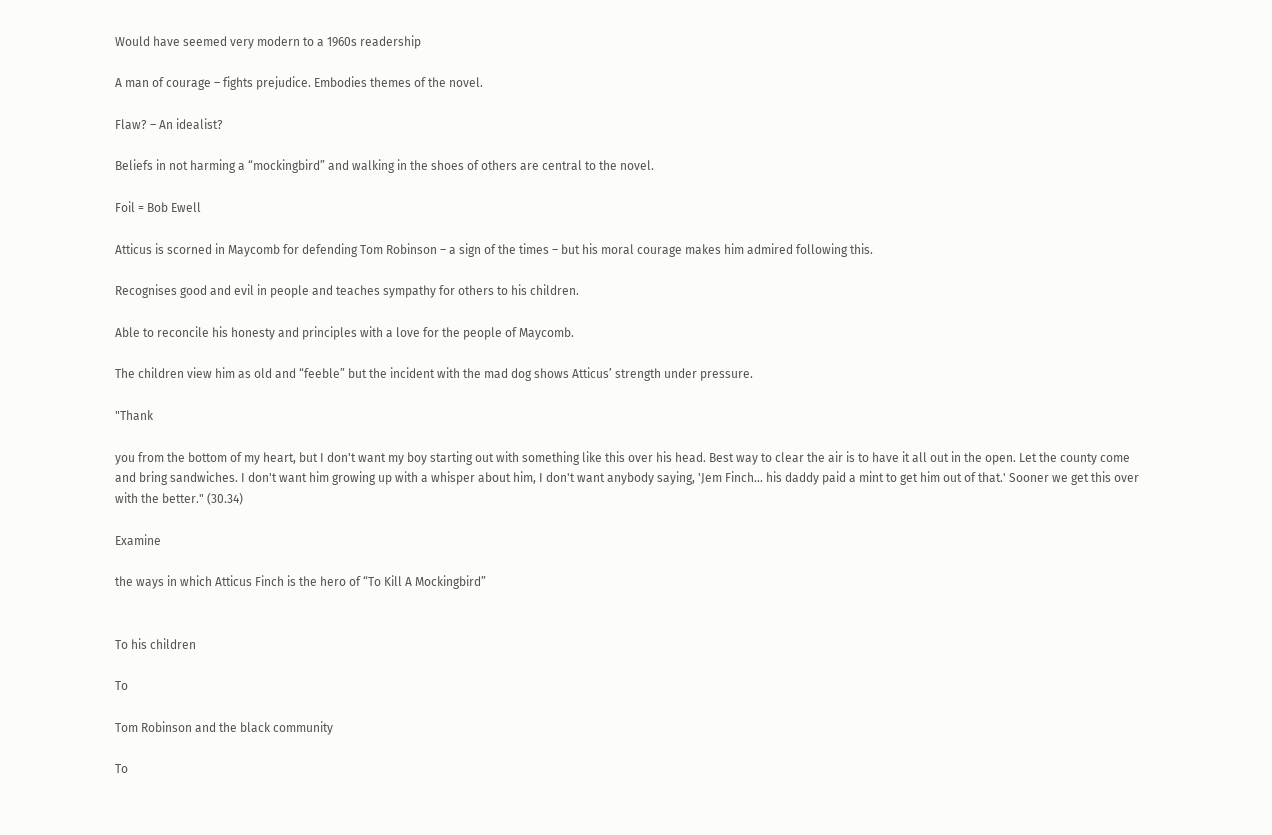Would have seemed very modern to a 1960s readership

A man of courage – fights prejudice. Embodies themes of the novel.

Flaw? – An idealist?

Beliefs in not harming a “mockingbird” and walking in the shoes of others are central to the novel.

Foil = Bob Ewell

Atticus is scorned in Maycomb for defending Tom Robinson – a sign of the times – but his moral courage makes him admired following this.

Recognises good and evil in people and teaches sympathy for others to his children.

Able to reconcile his honesty and principles with a love for the people of Maycomb.

The children view him as old and “feeble” but the incident with the mad dog shows Atticus’ strength under pressure.

"Thank

you from the bottom of my heart, but I don't want my boy starting out with something like this over his head. Best way to clear the air is to have it all out in the open. Let the county come and bring sandwiches. I don't want him growing up with a whisper about him, I don't want anybody saying, 'Jem Finch... his daddy paid a mint to get him out of that.' Sooner we get this over with the better." (30.34)

Examine

the ways in which Atticus Finch is the hero of “To Kill A Mockingbird”


To his children

To

Tom Robinson and the black community

To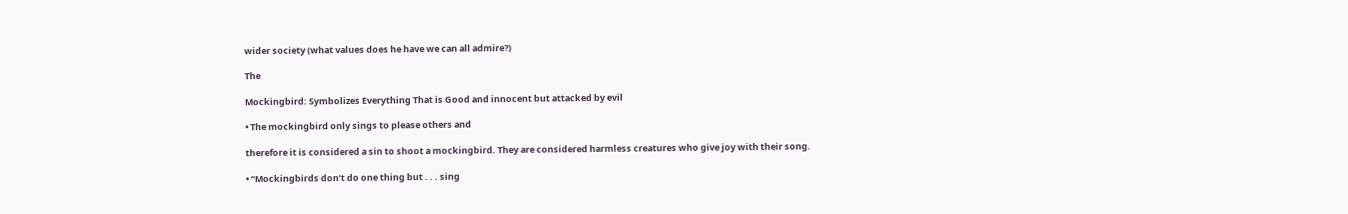wider society (what values does he have we can all admire?)

The

Mockingbird: Symbolizes Everything That is Good and innocent but attacked by evil

• The mockingbird only sings to please others and

therefore it is considered a sin to shoot a mockingbird. They are considered harmless creatures who give joy with their song.

• “Mockingbirds don’t do one thing but . . . sing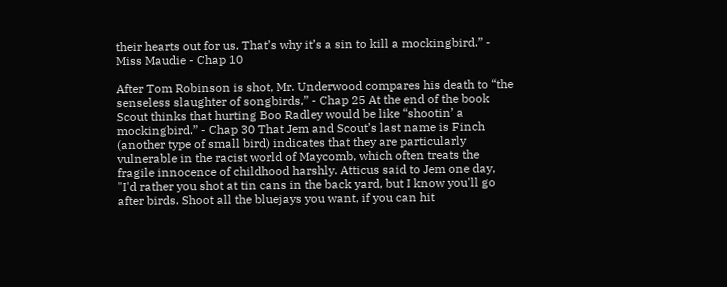their hearts out for us. That’s why it’s a sin to kill a mockingbird.” - Miss Maudie - Chap 10

After Tom Robinson is shot, Mr. Underwood compares his death to “the senseless slaughter of songbirds,” - Chap 25 At the end of the book Scout thinks that hurting Boo Radley would be like “shootin’ a mockingbird.” - Chap 30 That Jem and Scout’s last name is Finch (another type of small bird) indicates that they are particularly vulnerable in the racist world of Maycomb, which often treats the fragile innocence of childhood harshly. Atticus said to Jem one day, "I'd rather you shot at tin cans in the back yard, but I know you'll go after birds. Shoot all the bluejays you want, if you can hit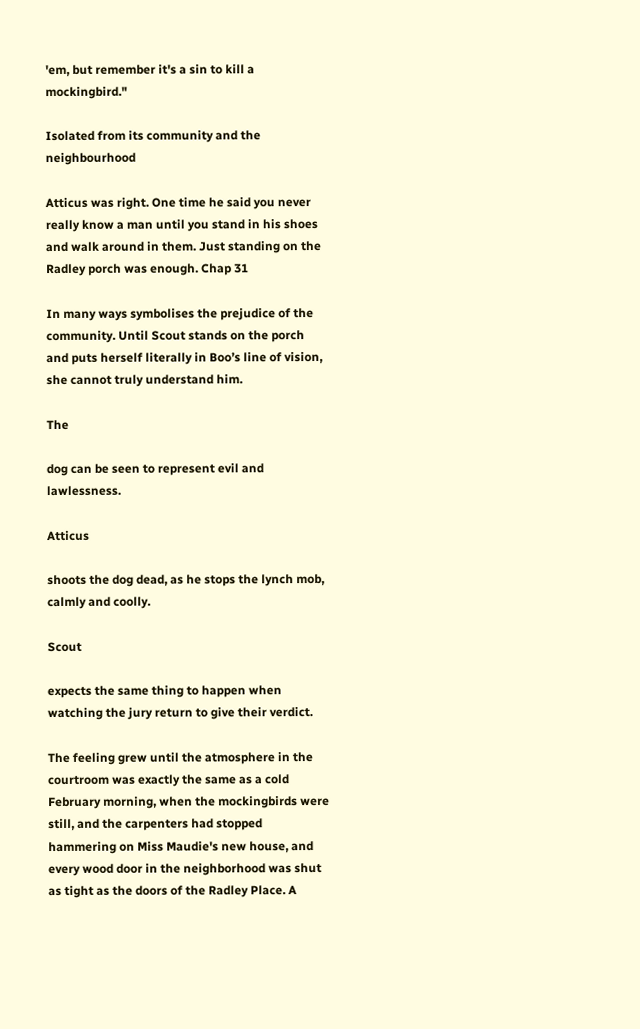'em, but remember it's a sin to kill a mockingbird."

Isolated from its community and the neighbourhood

Atticus was right. One time he said you never really know a man until you stand in his shoes and walk around in them. Just standing on the Radley porch was enough. Chap 31

In many ways symbolises the prejudice of the community. Until Scout stands on the porch and puts herself literally in Boo’s line of vision, she cannot truly understand him.

The

dog can be seen to represent evil and lawlessness.

Atticus

shoots the dog dead, as he stops the lynch mob, calmly and coolly.

Scout

expects the same thing to happen when watching the jury return to give their verdict.

The feeling grew until the atmosphere in the courtroom was exactly the same as a cold February morning, when the mockingbirds were still, and the carpenters had stopped hammering on Miss Maudie's new house, and every wood door in the neighborhood was shut as tight as the doors of the Radley Place. A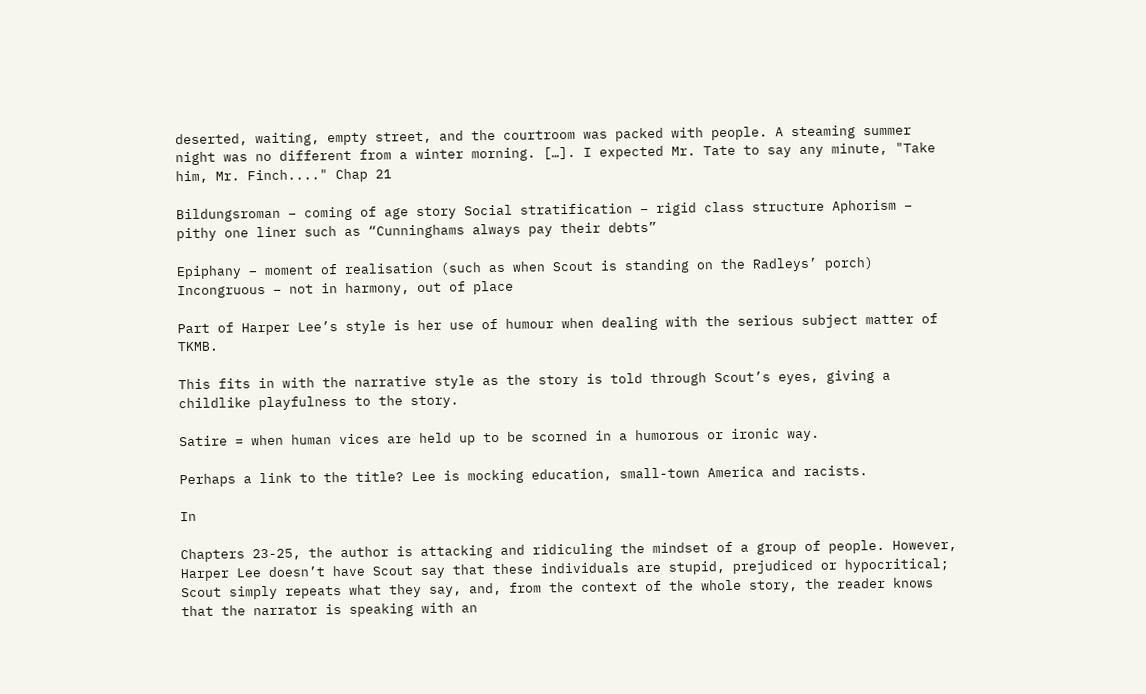deserted, waiting, empty street, and the courtroom was packed with people. A steaming summer night was no different from a winter morning. […]. I expected Mr. Tate to say any minute, "Take him, Mr. Finch...." Chap 21

Bildungsroman – coming of age story Social stratification – rigid class structure Aphorism – pithy one liner such as “Cunninghams always pay their debts”

Epiphany – moment of realisation (such as when Scout is standing on the Radleys’ porch) Incongruous – not in harmony, out of place

Part of Harper Lee’s style is her use of humour when dealing with the serious subject matter of TKMB.

This fits in with the narrative style as the story is told through Scout’s eyes, giving a childlike playfulness to the story.

Satire = when human vices are held up to be scorned in a humorous or ironic way.

Perhaps a link to the title? Lee is mocking education, small-town America and racists.

In

Chapters 23-25, the author is attacking and ridiculing the mindset of a group of people. However, Harper Lee doesn’t have Scout say that these individuals are stupid, prejudiced or hypocritical; Scout simply repeats what they say, and, from the context of the whole story, the reader knows that the narrator is speaking with an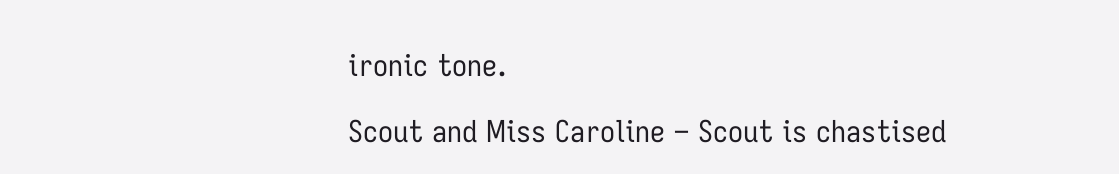ironic tone.

Scout and Miss Caroline – Scout is chastised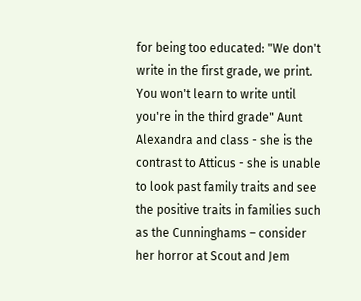for being too educated: "We don't write in the first grade, we print. You won't learn to write until you're in the third grade" Aunt Alexandra and class - she is the contrast to Atticus - she is unable to look past family traits and see the positive traits in families such as the Cunninghams – consider her horror at Scout and Jem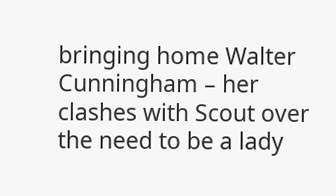bringing home Walter Cunningham – her clashes with Scout over the need to be a lady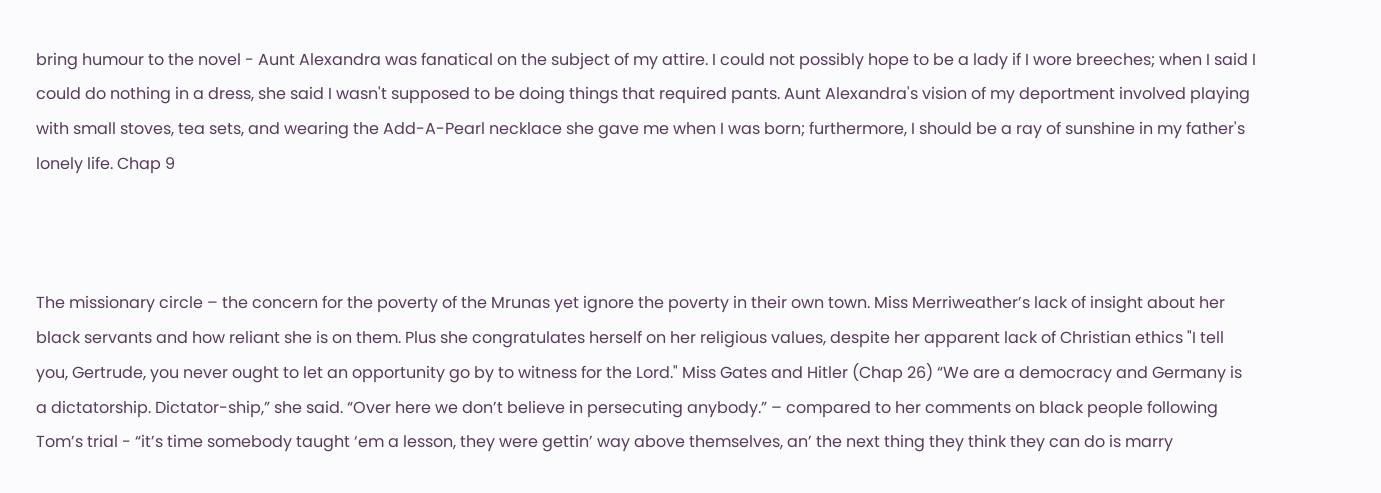bring humour to the novel - Aunt Alexandra was fanatical on the subject of my attire. I could not possibly hope to be a lady if I wore breeches; when I said I could do nothing in a dress, she said I wasn't supposed to be doing things that required pants. Aunt Alexandra's vision of my deportment involved playing with small stoves, tea sets, and wearing the Add-A-Pearl necklace she gave me when I was born; furthermore, I should be a ray of sunshine in my father's lonely life. Chap 9



The missionary circle – the concern for the poverty of the Mrunas yet ignore the poverty in their own town. Miss Merriweather’s lack of insight about her black servants and how reliant she is on them. Plus she congratulates herself on her religious values, despite her apparent lack of Christian ethics "I tell you, Gertrude, you never ought to let an opportunity go by to witness for the Lord." Miss Gates and Hitler (Chap 26) “We are a democracy and Germany is a dictatorship. Dictator-ship,” she said. “Over here we don’t believe in persecuting anybody.” – compared to her comments on black people following Tom’s trial - “it’s time somebody taught ‘em a lesson, they were gettin’ way above themselves, an’ the next thing they think they can do is marry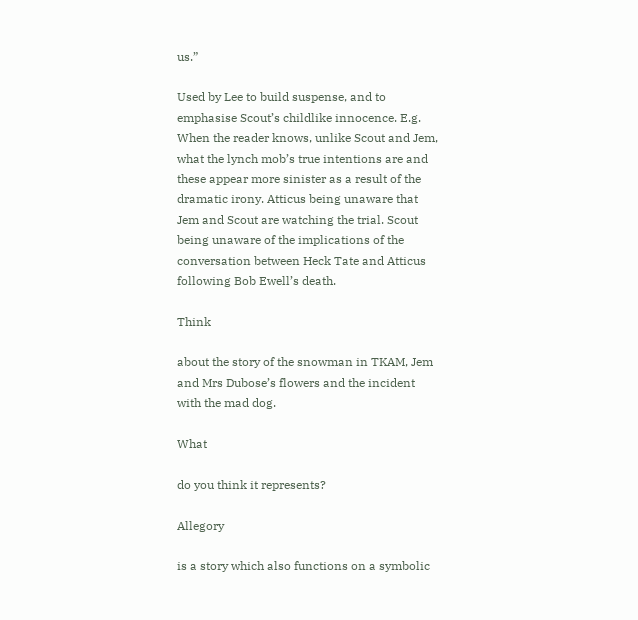us.”

Used by Lee to build suspense, and to emphasise Scout’s childlike innocence. E.g. When the reader knows, unlike Scout and Jem, what the lynch mob’s true intentions are and these appear more sinister as a result of the dramatic irony. Atticus being unaware that Jem and Scout are watching the trial. Scout being unaware of the implications of the conversation between Heck Tate and Atticus following Bob Ewell’s death.

Think

about the story of the snowman in TKAM, Jem and Mrs Dubose’s flowers and the incident with the mad dog.

What

do you think it represents?

Allegory

is a story which also functions on a symbolic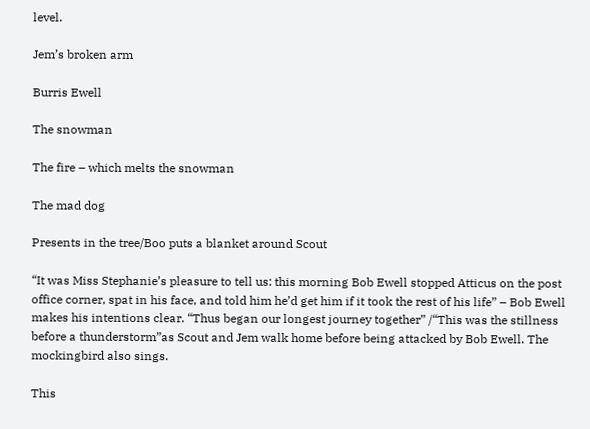level.

Jem’s broken arm

Burris Ewell

The snowman

The fire – which melts the snowman

The mad dog

Presents in the tree/Boo puts a blanket around Scout

“It was Miss Stephanie’s pleasure to tell us: this morning Bob Ewell stopped Atticus on the post office corner, spat in his face, and told him he’d get him if it took the rest of his life” – Bob Ewell makes his intentions clear. “Thus began our longest journey together” /“This was the stillness before a thunderstorm”as Scout and Jem walk home before being attacked by Bob Ewell. The mockingbird also sings.

This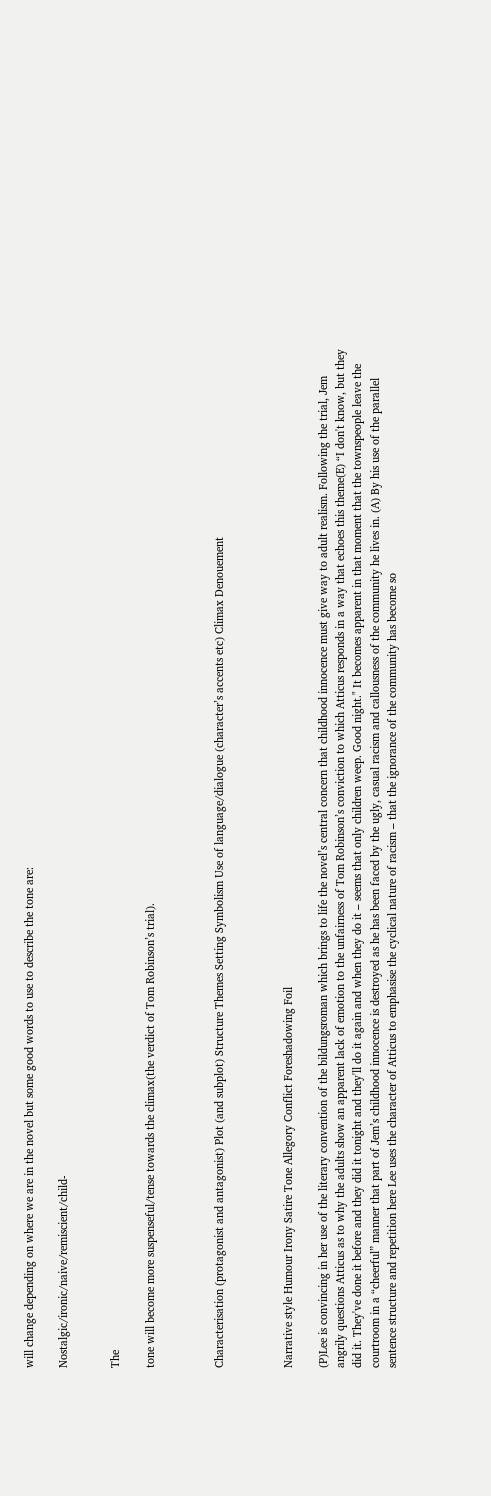will change depending on where we are in the novel but some good words to use to describe the tone are:

Nostalgic/ironic/naive/remiscient/child-


The

tone will become more suspenseful/tense towards the climax(the verdict of Tom Robinson’s trial).



Characterisation (protagonist and antagonist) Plot (and subplot) Structure Themes Setting Symbolism Use of language/dialogue (character’s accents etc) Climax Denouement



Narrative style Humour Irony Satire Tone Allegory Conflict Foreshadowing Foil

(P)Lee is convincing in her use of the literary convention of the bildungsroman which brings to life the novel’s central concern that childhood innocence must give way to adult realism. Following the trial, Jem angrily questions Atticus as to why the adults show an apparent lack of emotion to the unfairness of Tom Robinson’s conviction to which Atticus responds in a way that echoes this theme(E) “I don't know, but they did it. They've done it before and they did it tonight and they'll do it again and when they do it – seems that only children weep. Good night." It becomes apparent in that moment that the townspeople leave the courtroom in a “cheerful” manner that part of Jem’s childhood innocence is destroyed as he has been faced by the ugly, casual racism and callousness of the community he lives in. (A) By his use of the parallel sentence structure and repetition here Lee uses the character of Atticus to emphasise the cyclical nature of racism – that the ignorance of the community has become so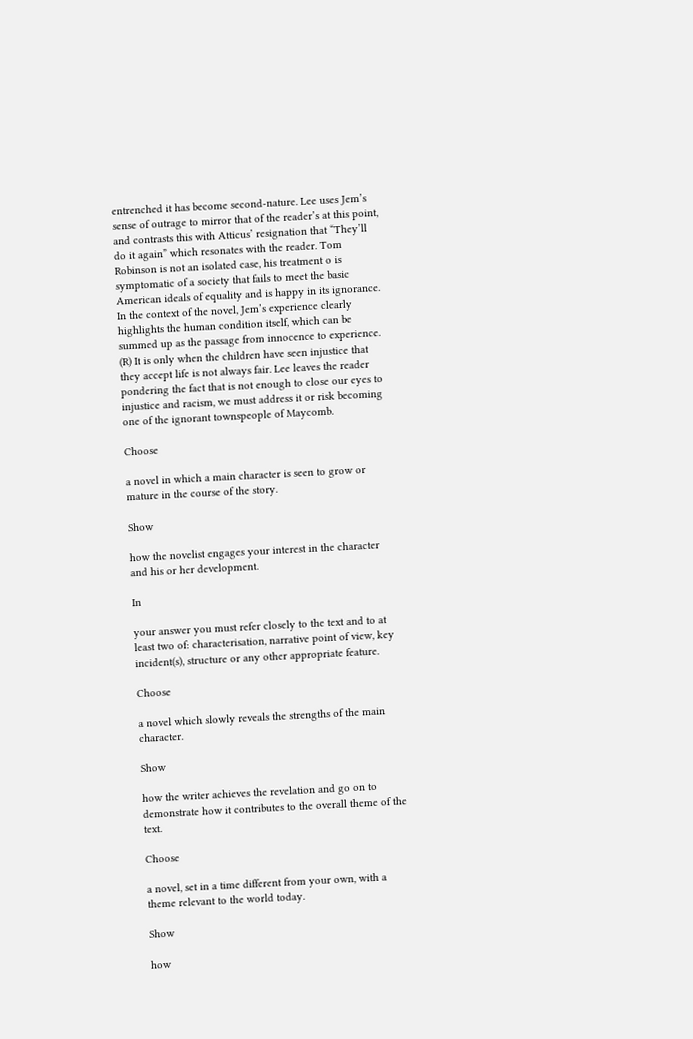entrenched it has become second-nature. Lee uses Jem’s sense of outrage to mirror that of the reader’s at this point, and contrasts this with Atticus’ resignation that “They’ll do it again” which resonates with the reader. Tom Robinson is not an isolated case, his treatment o is symptomatic of a society that fails to meet the basic American ideals of equality and is happy in its ignorance. In the context of the novel, Jem’s experience clearly highlights the human condition itself, which can be summed up as the passage from innocence to experience. (R) It is only when the children have seen injustice that they accept life is not always fair. Lee leaves the reader pondering the fact that is not enough to close our eyes to injustice and racism, we must address it or risk becoming one of the ignorant townspeople of Maycomb.

Choose

a novel in which a main character is seen to grow or mature in the course of the story.

Show

how the novelist engages your interest in the character and his or her development.

In

your answer you must refer closely to the text and to at least two of: characterisation, narrative point of view, key incident(s), structure or any other appropriate feature.

Choose

a novel which slowly reveals the strengths of the main character.

Show

how the writer achieves the revelation and go on to demonstrate how it contributes to the overall theme of the text.

Choose

a novel, set in a time different from your own, with a theme relevant to the world today.

Show

how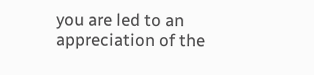you are led to an appreciation of the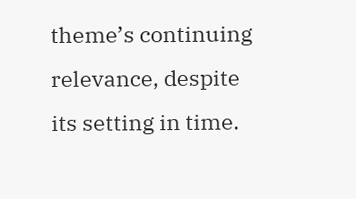theme’s continuing relevance, despite its setting in time.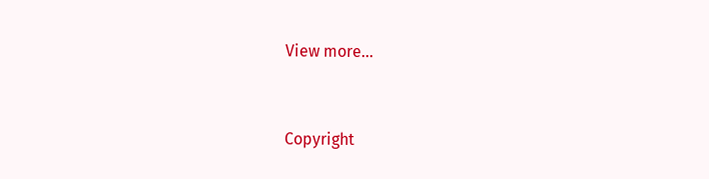View more...


Copyright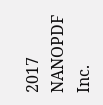2017 NANOPDF Inc.